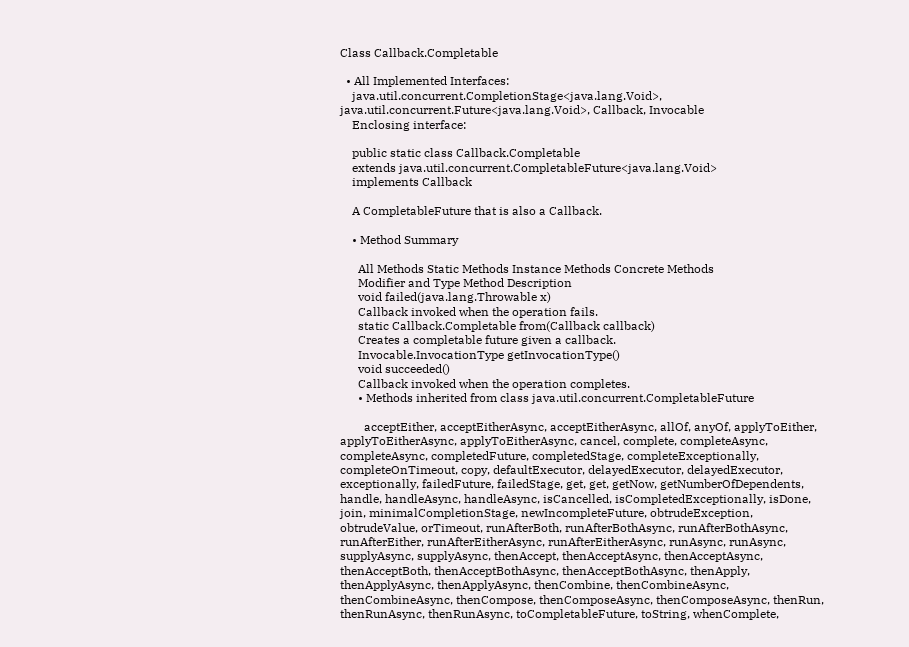Class Callback.Completable

  • All Implemented Interfaces:
    java.util.concurrent.CompletionStage<java.lang.Void>, java.util.concurrent.Future<java.lang.Void>, Callback, Invocable
    Enclosing interface:

    public static class Callback.Completable
    extends java.util.concurrent.CompletableFuture<java.lang.Void>
    implements Callback

    A CompletableFuture that is also a Callback.

    • Method Summary

      All Methods Static Methods Instance Methods Concrete Methods
      Modifier and Type Method Description
      void failed(java.lang.Throwable x)
      Callback invoked when the operation fails.
      static Callback.Completable from(Callback callback)
      Creates a completable future given a callback.
      Invocable.InvocationType getInvocationType()
      void succeeded()
      Callback invoked when the operation completes.
      • Methods inherited from class java.util.concurrent.CompletableFuture

        acceptEither, acceptEitherAsync, acceptEitherAsync, allOf, anyOf, applyToEither, applyToEitherAsync, applyToEitherAsync, cancel, complete, completeAsync, completeAsync, completedFuture, completedStage, completeExceptionally, completeOnTimeout, copy, defaultExecutor, delayedExecutor, delayedExecutor, exceptionally, failedFuture, failedStage, get, get, getNow, getNumberOfDependents, handle, handleAsync, handleAsync, isCancelled, isCompletedExceptionally, isDone, join, minimalCompletionStage, newIncompleteFuture, obtrudeException, obtrudeValue, orTimeout, runAfterBoth, runAfterBothAsync, runAfterBothAsync, runAfterEither, runAfterEitherAsync, runAfterEitherAsync, runAsync, runAsync, supplyAsync, supplyAsync, thenAccept, thenAcceptAsync, thenAcceptAsync, thenAcceptBoth, thenAcceptBothAsync, thenAcceptBothAsync, thenApply, thenApplyAsync, thenApplyAsync, thenCombine, thenCombineAsync, thenCombineAsync, thenCompose, thenComposeAsync, thenComposeAsync, thenRun, thenRunAsync, thenRunAsync, toCompletableFuture, toString, whenComplete,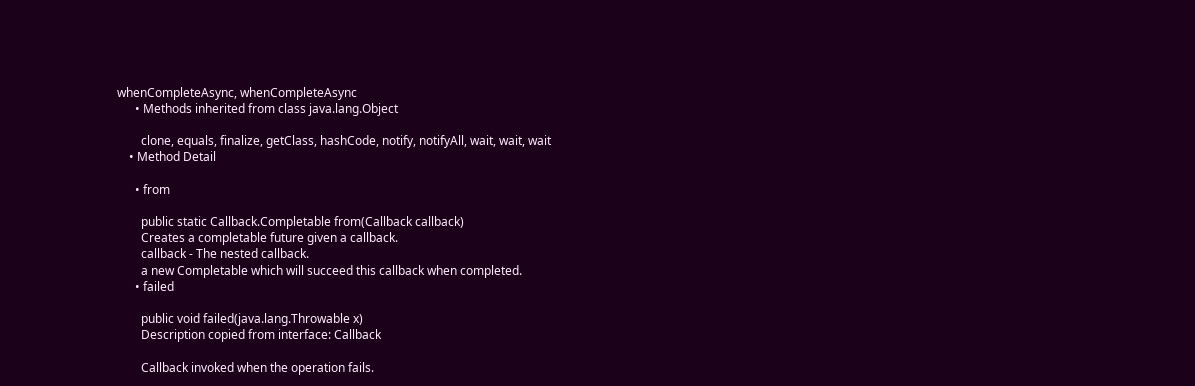whenCompleteAsync, whenCompleteAsync
      • Methods inherited from class java.lang.Object

        clone, equals, finalize, getClass, hashCode, notify, notifyAll, wait, wait, wait
    • Method Detail

      • from

        public static Callback.Completable from(Callback callback)
        Creates a completable future given a callback.
        callback - The nested callback.
        a new Completable which will succeed this callback when completed.
      • failed

        public void failed(java.lang.Throwable x)
        Description copied from interface: Callback

        Callback invoked when the operation fails.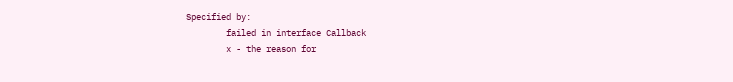Specified by:
        failed in interface Callback
        x - the reason for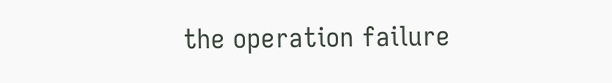the operation failure